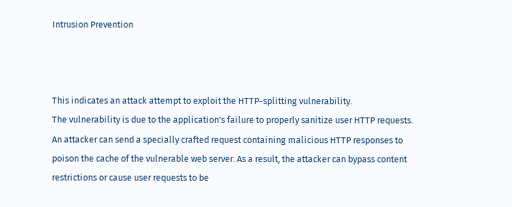Intrusion Prevention



This indicates an attack attempt to exploit the HTTP-splitting vulnerability.
The vulnerability is due to the application's failure to properly sanitize user HTTP requests. An attacker can send a specially crafted request containing malicious HTTP responses to poison the cache of the vulnerable web server. As a result, the attacker can bypass content restrictions or cause user requests to be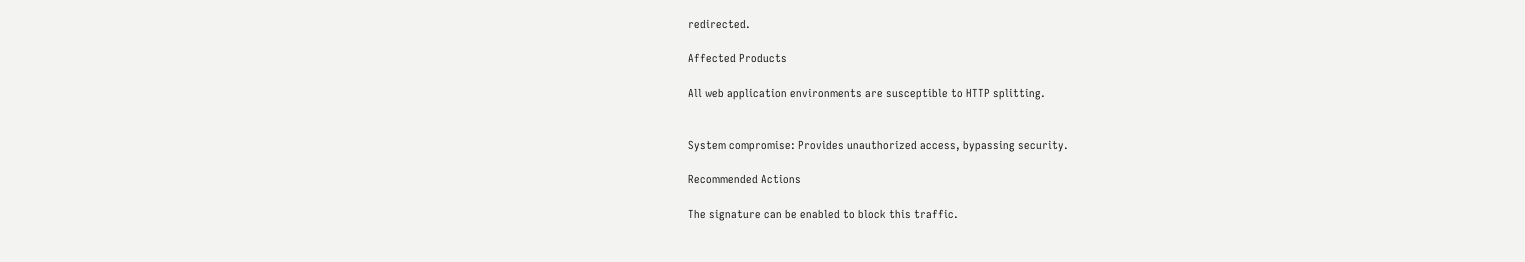redirected.

Affected Products

All web application environments are susceptible to HTTP splitting.


System compromise: Provides unauthorized access, bypassing security.

Recommended Actions

The signature can be enabled to block this traffic.